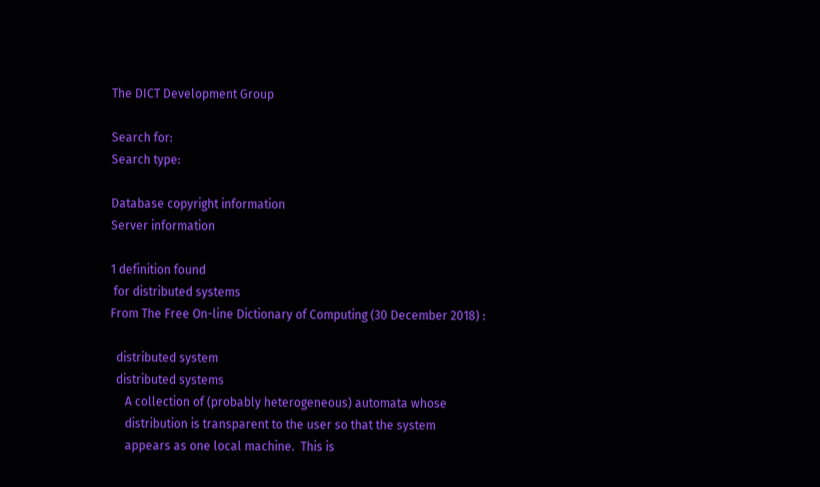The DICT Development Group

Search for:
Search type:

Database copyright information
Server information

1 definition found
 for distributed systems
From The Free On-line Dictionary of Computing (30 December 2018) :

  distributed system
  distributed systems
     A collection of (probably heterogeneous) automata whose
     distribution is transparent to the user so that the system
     appears as one local machine.  This is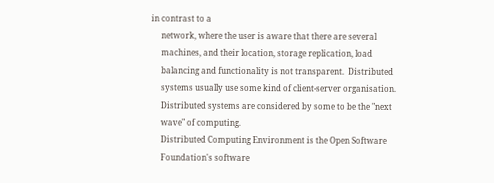in contrast to a
     network, where the user is aware that there are several
     machines, and their location, storage replication, load
     balancing and functionality is not transparent.  Distributed
     systems usually use some kind of client-server organisation.
     Distributed systems are considered by some to be the "next
     wave" of computing.
     Distributed Computing Environment is the Open Software
     Foundation's software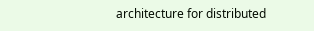architecture for distributed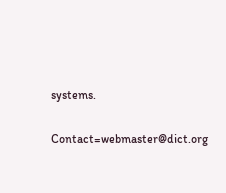systems.

Contact=webmaster@dict.org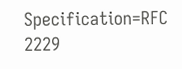Specification=RFC 2229